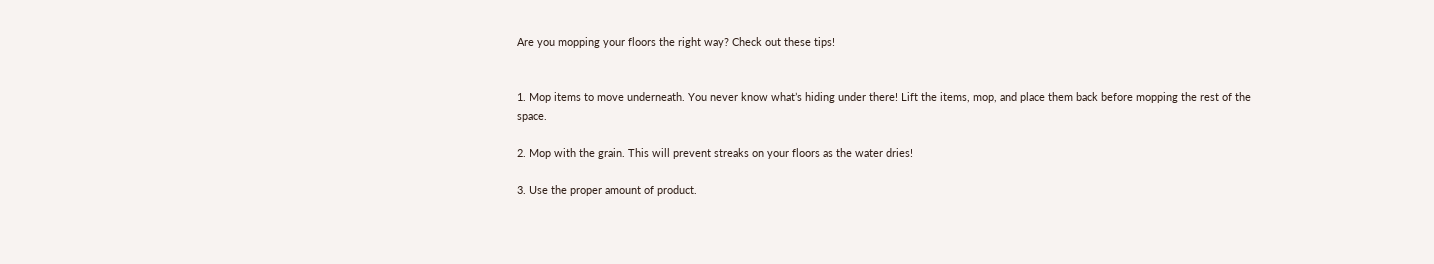Are you mopping your floors the right way? Check out these tips!


1. Mop items to move underneath. You never know what’s hiding under there! Lift the items, mop, and place them back before mopping the rest of the space.

2. Mop with the grain. This will prevent streaks on your floors as the water dries!

3. Use the proper amount of product.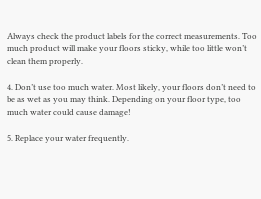Always check the product labels for the correct measurements. Too much product will make your floors sticky, while too little won’t clean them properly.

4. Don’t use too much water. Most likely, your floors don’t need to be as wet as you may think. Depending on your floor type, too much water could cause damage!

5. Replace your water frequently.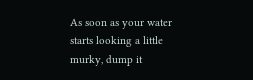As soon as your water starts looking a little murky, dump it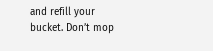and refill your bucket. Don’t mop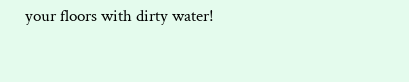your floors with dirty water!